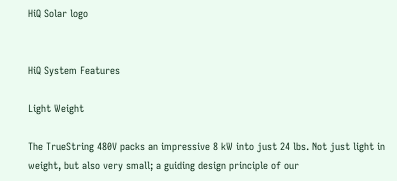HiQ Solar logo


HiQ System Features

Light Weight

The TrueString 480V packs an impressive 8 kW into just 24 lbs. Not just light in weight, but also very small; a guiding design principle of our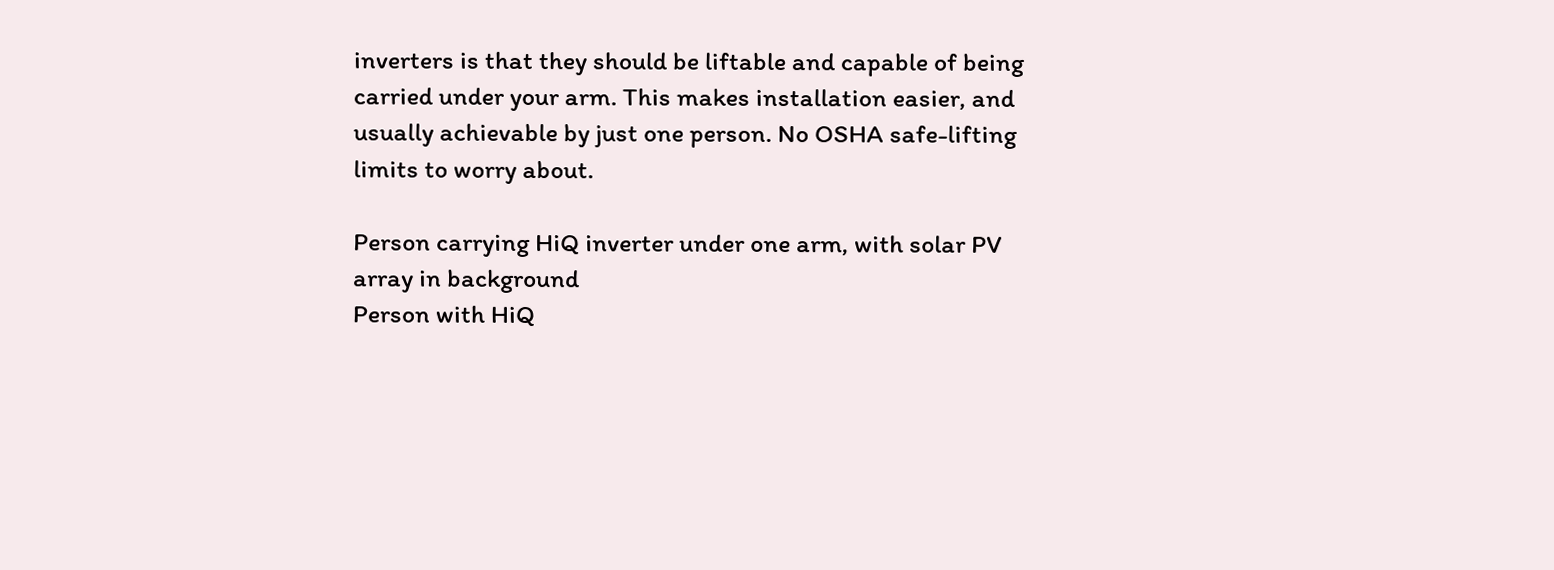inverters is that they should be liftable and capable of being carried under your arm. This makes installation easier, and usually achievable by just one person. No OSHA safe-lifting limits to worry about.

Person carrying HiQ inverter under one arm, with solar PV array in background
Person with HiQ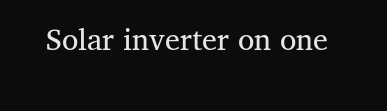Solar inverter on one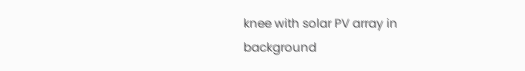knee with solar PV array in background